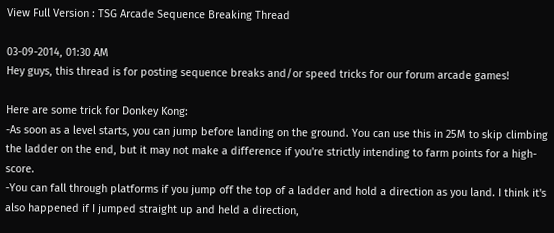View Full Version : TSG Arcade Sequence Breaking Thread

03-09-2014, 01:30 AM
Hey guys, this thread is for posting sequence breaks and/or speed tricks for our forum arcade games!

Here are some trick for Donkey Kong:
-As soon as a level starts, you can jump before landing on the ground. You can use this in 25M to skip climbing the ladder on the end, but it may not make a difference if you're strictly intending to farm points for a high-score.
-You can fall through platforms if you jump off the top of a ladder and hold a direction as you land. I think it's also happened if I jumped straight up and held a direction,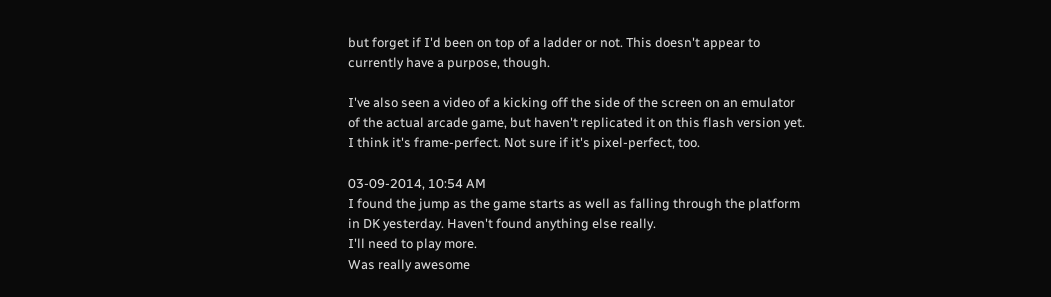but forget if I'd been on top of a ladder or not. This doesn't appear to currently have a purpose, though.

I've also seen a video of a kicking off the side of the screen on an emulator of the actual arcade game, but haven't replicated it on this flash version yet. I think it's frame-perfect. Not sure if it's pixel-perfect, too.

03-09-2014, 10:54 AM
I found the jump as the game starts as well as falling through the platform in DK yesterday. Haven't found anything else really.
I'll need to play more.
Was really awesome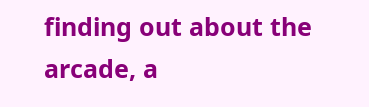finding out about the arcade, a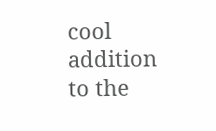cool addition to the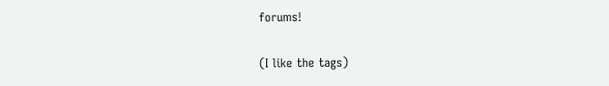forums!

(I like the tags)